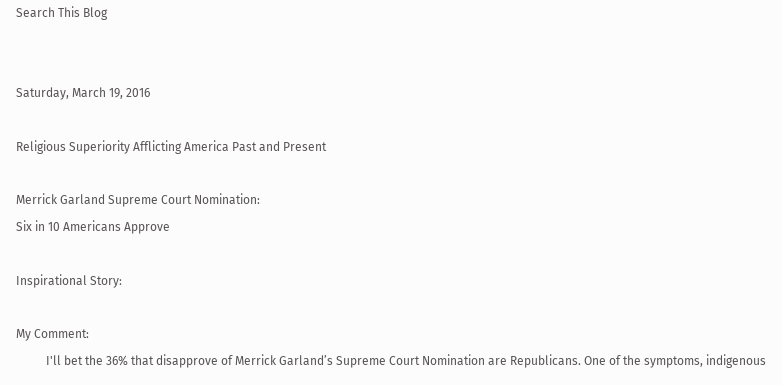Search This Blog


Saturday, March 19, 2016

Religious Superiority Afflicting America Past and Present

Merrick Garland Supreme Court Nomination:
Six in 10 Americans Approve

Inspirational Story:

My Comment:
          I'll bet the 36% that disapprove of Merrick Garland’s Supreme Court Nomination are Republicans. One of the symptoms, indigenous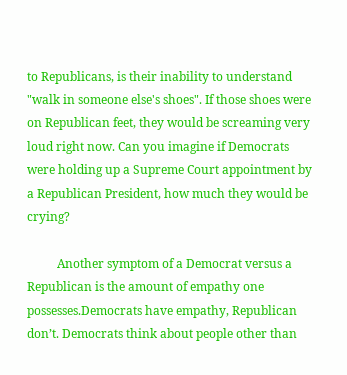to Republicans, is their inability to understand "walk in someone else's shoes". If those shoes were on Republican feet, they would be screaming very loud right now. Can you imagine if Democrats were holding up a Supreme Court appointment by a Republican President, how much they would be crying?

          Another symptom of a Democrat versus a Republican is the amount of empathy one possesses.Democrats have empathy, Republican don’t. Democrats think about people other than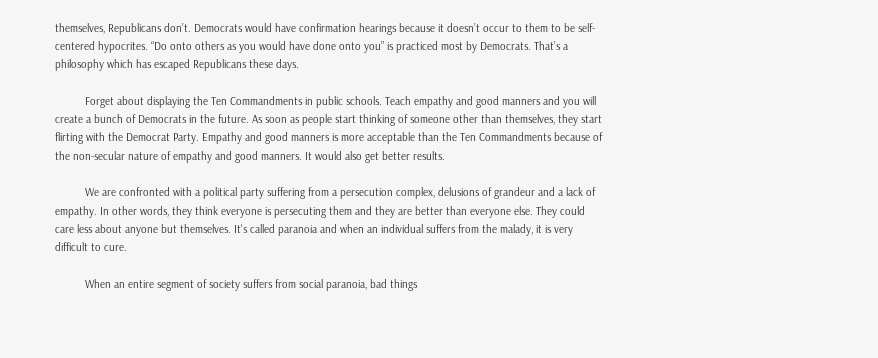themselves, Republicans don’t. Democrats would have confirmation hearings because it doesn’t occur to them to be self-centered hypocrites. “Do onto others as you would have done onto you” is practiced most by Democrats. That’s a philosophy which has escaped Republicans these days.

          Forget about displaying the Ten Commandments in public schools. Teach empathy and good manners and you will create a bunch of Democrats in the future. As soon as people start thinking of someone other than themselves, they start flirting with the Democrat Party. Empathy and good manners is more acceptable than the Ten Commandments because of the non-secular nature of empathy and good manners. It would also get better results.

          We are confronted with a political party suffering from a persecution complex, delusions of grandeur and a lack of empathy. In other words, they think everyone is persecuting them and they are better than everyone else. They could care less about anyone but themselves. It's called paranoia and when an individual suffers from the malady, it is very difficult to cure.

          When an entire segment of society suffers from social paranoia, bad things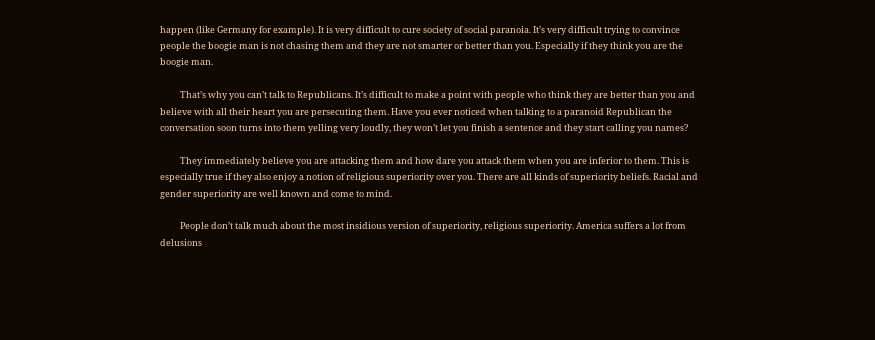happen (like Germany for example). It is very difficult to cure society of social paranoia. It’s very difficult trying to convince people the boogie man is not chasing them and they are not smarter or better than you. Especially if they think you are the boogie man.

          That’s why you can’t talk to Republicans. It’s difficult to make a point with people who think they are better than you and believe with all their heart you are persecuting them. Have you ever noticed when talking to a paranoid Republican the conversation soon turns into them yelling very loudly, they won’t let you finish a sentence and they start calling you names?

          They immediately believe you are attacking them and how dare you attack them when you are inferior to them. This is especially true if they also enjoy a notion of religious superiority over you. There are all kinds of superiority beliefs. Racial and gender superiority are well known and come to mind.

          People don’t talk much about the most insidious version of superiority, religious superiority. America suffers a lot from delusions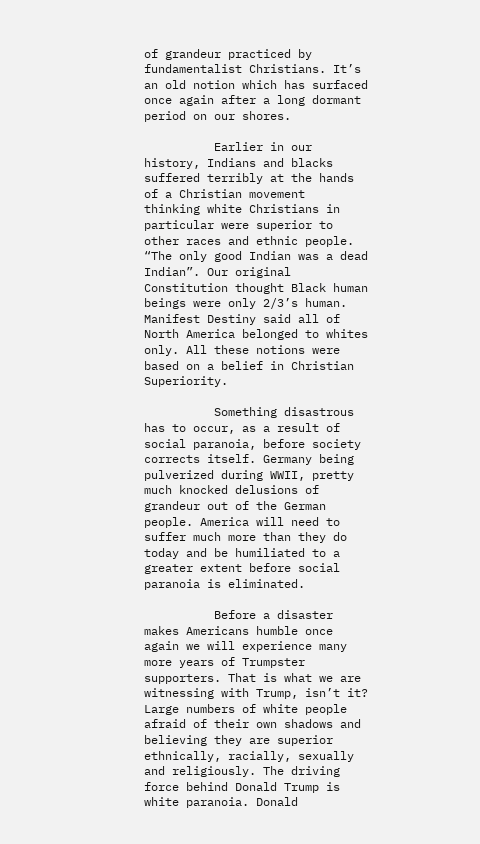of grandeur practiced by fundamentalist Christians. It’s an old notion which has surfaced once again after a long dormant period on our shores.

          Earlier in our history, Indians and blacks suffered terribly at the hands of a Christian movement
thinking white Christians in particular were superior to other races and ethnic people. “The only good Indian was a dead Indian”. Our original Constitution thought Black human beings were only 2/3’s human. Manifest Destiny said all of North America belonged to whites only. All these notions were based on a belief in Christian Superiority.

          Something disastrous has to occur, as a result of social paranoia, before society corrects itself. Germany being pulverized during WWII, pretty much knocked delusions of grandeur out of the German people. America will need to suffer much more than they do today and be humiliated to a greater extent before social paranoia is eliminated.

          Before a disaster makes Americans humble once again we will experience many more years of Trumpster supporters. That is what we are witnessing with Trump, isn’t it? Large numbers of white people afraid of their own shadows and believing they are superior ethnically, racially, sexually and religiously. The driving force behind Donald Trump is white paranoia. Donald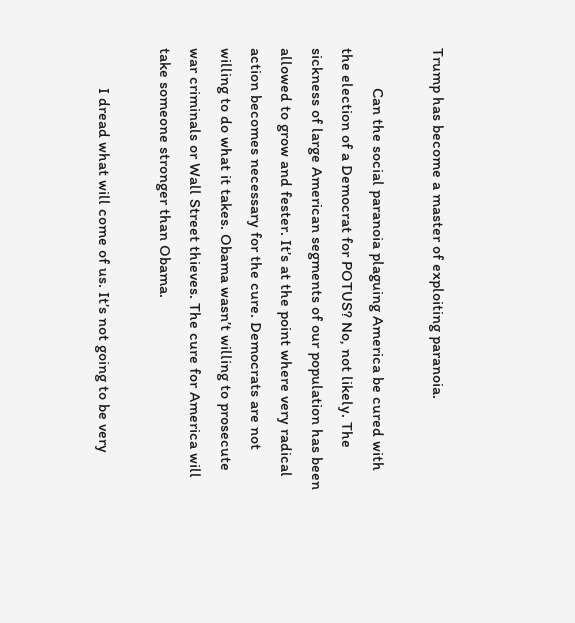Trump has become a master of exploiting paranoia.

          Can the social paranoia plaguing America be cured with the election of a Democrat for POTUS? No, not likely. The sickness of large American segments of our population has been allowed to grow and fester. It’s at the point where very radical action becomes necessary for the cure. Democrats are not willing to do what it takes. Obama wasn’t willing to prosecute war criminals or Wall Street thieves. The cure for America will take someone stronger than Obama.

          I dread what will come of us. It’s not going to be very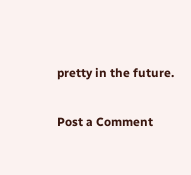pretty in the future.

Post a Comment